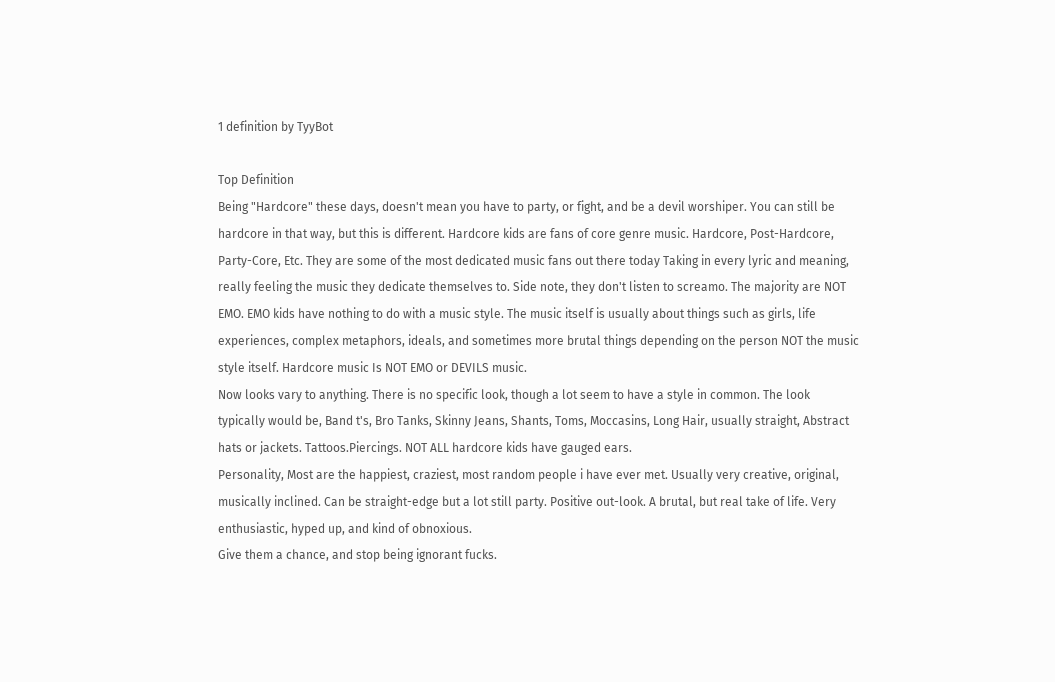1 definition by TyyBot

Top Definition
Being "Hardcore" these days, doesn't mean you have to party, or fight, and be a devil worshiper. You can still be hardcore in that way, but this is different. Hardcore kids are fans of core genre music. Hardcore, Post-Hardcore, Party-Core, Etc. They are some of the most dedicated music fans out there today Taking in every lyric and meaning, really feeling the music they dedicate themselves to. Side note, they don't listen to screamo. The majority are NOT EMO. EMO kids have nothing to do with a music style. The music itself is usually about things such as girls, life experiences, complex metaphors, ideals, and sometimes more brutal things depending on the person NOT the music style itself. Hardcore music Is NOT EMO or DEVILS music.
Now looks vary to anything. There is no specific look, though a lot seem to have a style in common. The look typically would be, Band t's, Bro Tanks, Skinny Jeans, Shants, Toms, Moccasins, Long Hair, usually straight, Abstract hats or jackets. Tattoos.Piercings. NOT ALL hardcore kids have gauged ears.
Personality, Most are the happiest, craziest, most random people i have ever met. Usually very creative, original, musically inclined. Can be straight-edge but a lot still party. Positive out-look. A brutal, but real take of life. Very enthusiastic, hyped up, and kind of obnoxious.
Give them a chance, and stop being ignorant fucks.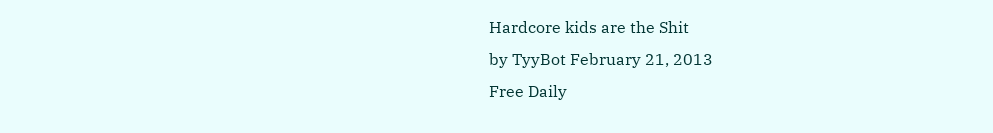Hardcore kids are the Shit
by TyyBot February 21, 2013
Free Daily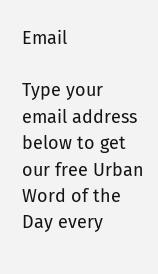Email

Type your email address below to get our free Urban Word of the Day every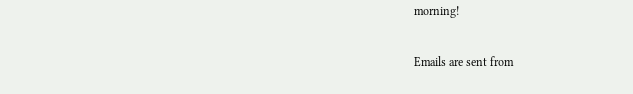morning!

Emails are sent from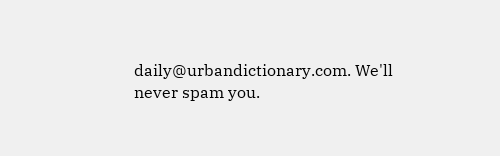daily@urbandictionary.com. We'll never spam you.